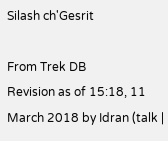Silash ch'Gesrit

From Trek DB
Revision as of 15:18, 11 March 2018 by Idran (talk |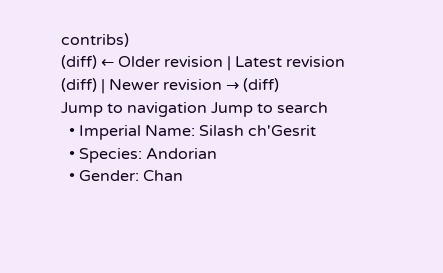contribs)
(diff) ← Older revision | Latest revision (diff) | Newer revision → (diff)
Jump to navigation Jump to search
  • Imperial Name: Silash ch'Gesrit
  • Species: Andorian
  • Gender: Chan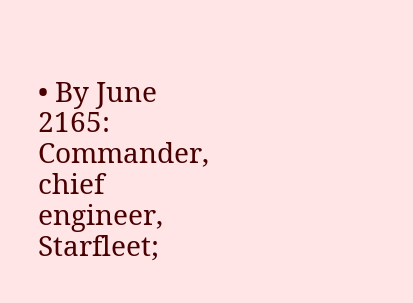• By June 2165: Commander, chief engineer, Starfleet;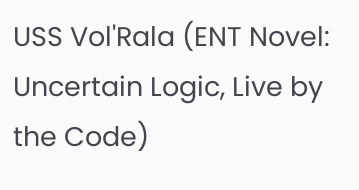USS Vol'Rala (ENT Novel: Uncertain Logic, Live by the Code)